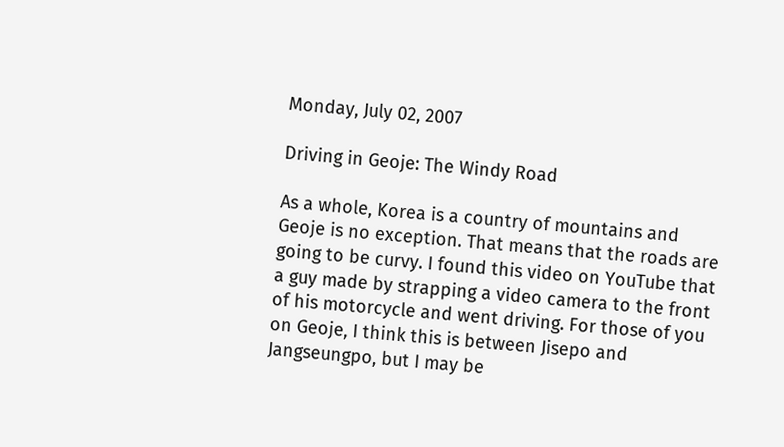Monday, July 02, 2007

Driving in Geoje: The Windy Road

As a whole, Korea is a country of mountains and Geoje is no exception. That means that the roads are going to be curvy. I found this video on YouTube that a guy made by strapping a video camera to the front of his motorcycle and went driving. For those of you on Geoje, I think this is between Jisepo and Jangseungpo, but I may be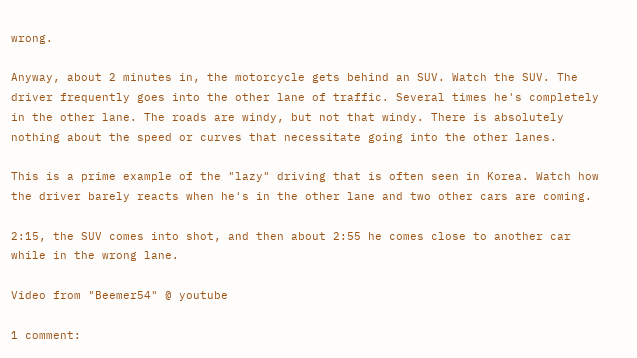wrong.

Anyway, about 2 minutes in, the motorcycle gets behind an SUV. Watch the SUV. The driver frequently goes into the other lane of traffic. Several times he's completely in the other lane. The roads are windy, but not that windy. There is absolutely nothing about the speed or curves that necessitate going into the other lanes.

This is a prime example of the "lazy" driving that is often seen in Korea. Watch how the driver barely reacts when he's in the other lane and two other cars are coming.

2:15, the SUV comes into shot, and then about 2:55 he comes close to another car while in the wrong lane.

Video from "Beemer54" @ youtube

1 comment: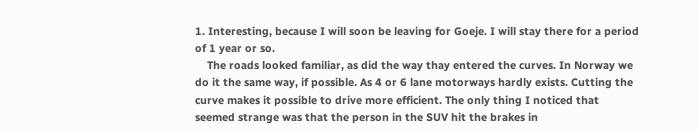1. Interesting, because I will soon be leaving for Goeje. I will stay there for a period of 1 year or so.
    The roads looked familiar, as did the way thay entered the curves. In Norway we do it the same way, if possible. As 4 or 6 lane motorways hardly exists. Cutting the curve makes it possible to drive more efficient. The only thing I noticed that seemed strange was that the person in the SUV hit the brakes in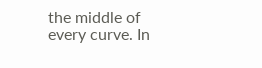the middle of every curve. In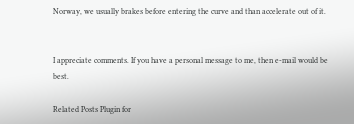Norway, we usually brakes before entering the curve and than accelerate out of it.


I appreciate comments. If you have a personal message to me, then e-mail would be best.

Related Posts Plugin for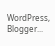WordPress, Blogger...